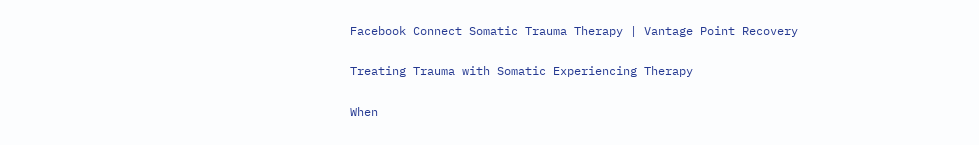Facebook Connect Somatic Trauma Therapy | Vantage Point Recovery

Treating Trauma with Somatic Experiencing Therapy

When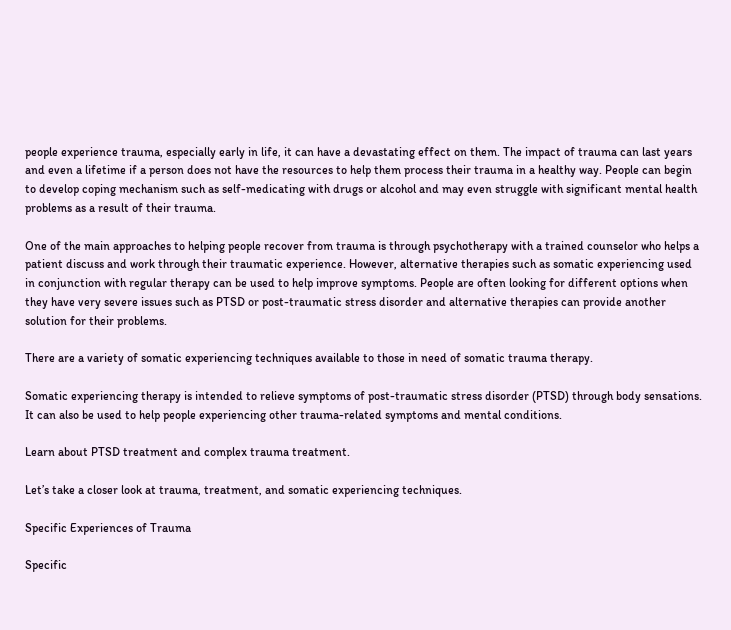people experience trauma, especially early in life, it can have a devastating effect on them. The impact of trauma can last years and even a lifetime if a person does not have the resources to help them process their trauma in a healthy way. People can begin to develop coping mechanism such as self-medicating with drugs or alcohol and may even struggle with significant mental health problems as a result of their trauma.

One of the main approaches to helping people recover from trauma is through psychotherapy with a trained counselor who helps a patient discuss and work through their traumatic experience. However, alternative therapies such as somatic experiencing used in conjunction with regular therapy can be used to help improve symptoms. People are often looking for different options when they have very severe issues such as PTSD or post-traumatic stress disorder and alternative therapies can provide another solution for their problems.

There are a variety of somatic experiencing techniques available to those in need of somatic trauma therapy.

Somatic experiencing therapy is intended to relieve symptoms of post-traumatic stress disorder (PTSD) through body sensations. It can also be used to help people experiencing other trauma-related symptoms and mental conditions.

Learn about PTSD treatment and complex trauma treatment.

Let’s take a closer look at trauma, treatment, and somatic experiencing techniques.

Specific Experiences of Trauma

Specific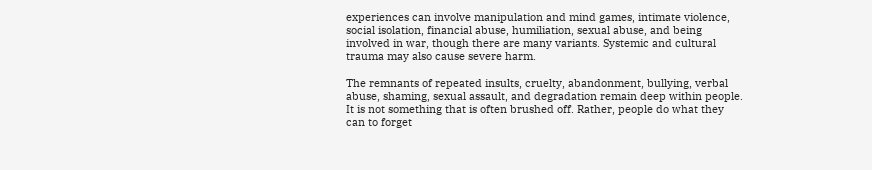experiences can involve manipulation and mind games, intimate violence, social isolation, financial abuse, humiliation, sexual abuse, and being involved in war, though there are many variants. Systemic and cultural trauma may also cause severe harm.

The remnants of repeated insults, cruelty, abandonment, bullying, verbal abuse, shaming, sexual assault, and degradation remain deep within people. It is not something that is often brushed off. Rather, people do what they can to forget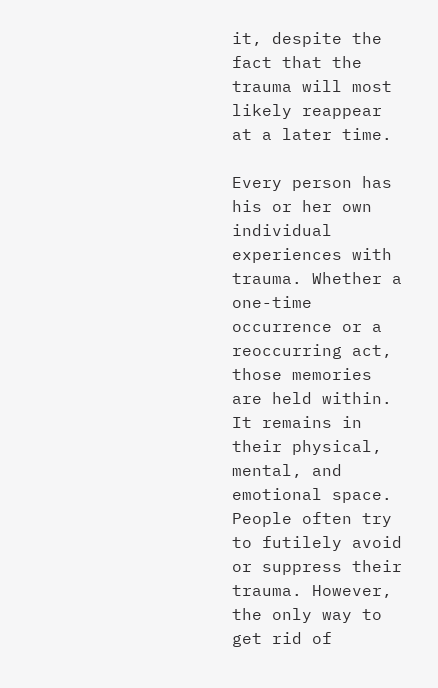it, despite the fact that the trauma will most likely reappear at a later time.

Every person has his or her own individual experiences with trauma. Whether a one-time occurrence or a reoccurring act, those memories are held within. It remains in their physical, mental, and emotional space. People often try to futilely avoid or suppress their trauma. However, the only way to get rid of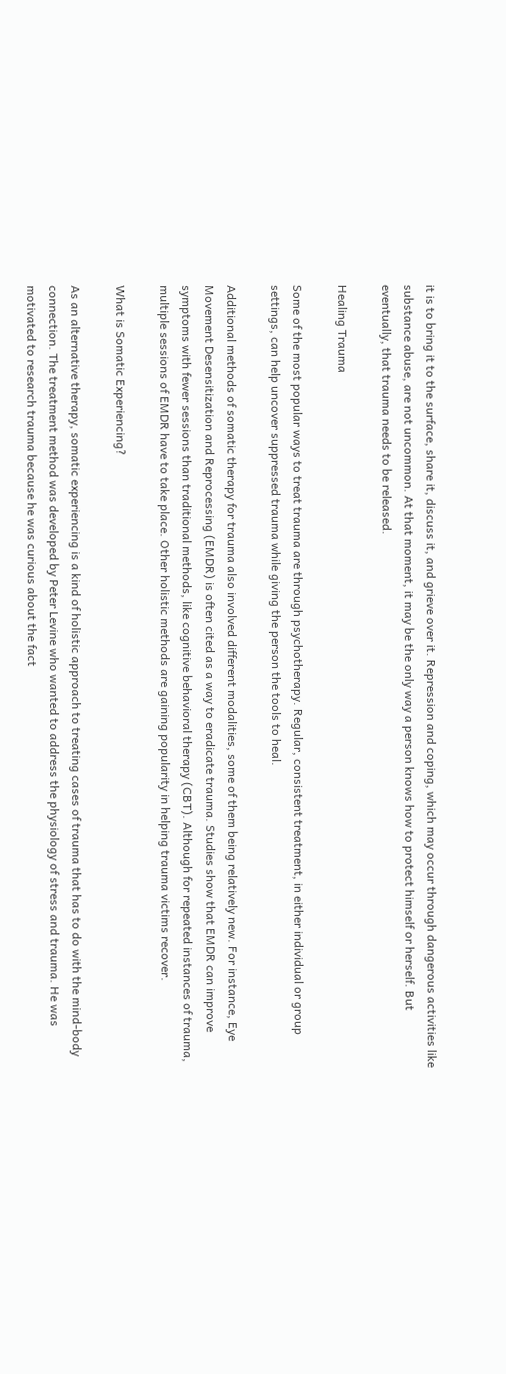it is to bring it to the surface, share it, discuss it, and grieve over it. Repression and coping, which may occur through dangerous activities like substance abuse, are not uncommon. At that moment, it may be the only way a person knows how to protect himself or herself. But eventually, that trauma needs to be released.

Healing Trauma

Some of the most popular ways to treat trauma are through psychotherapy. Regular, consistent treatment, in either individual or group settings, can help uncover suppressed trauma while giving the person the tools to heal.

Additional methods of somatic therapy for trauma also involved different modalities, some of them being relatively new. For instance, Eye Movement Desensitization and Reprocessing (EMDR) is often cited as a way to eradicate trauma. Studies show that EMDR can improve symptoms with fewer sessions than traditional methods, like cognitive behavioral therapy (CBT). Although for repeated instances of trauma, multiple sessions of EMDR have to take place. Other holistic methods are gaining popularity in helping trauma victims recover.

What is Somatic Experiencing?

As an alternative therapy, somatic experiencing is a kind of holistic approach to treating cases of trauma that has to do with the mind-body connection. The treatment method was developed by Peter Levine who wanted to address the physiology of stress and trauma. He was motivated to research trauma because he was curious about the fact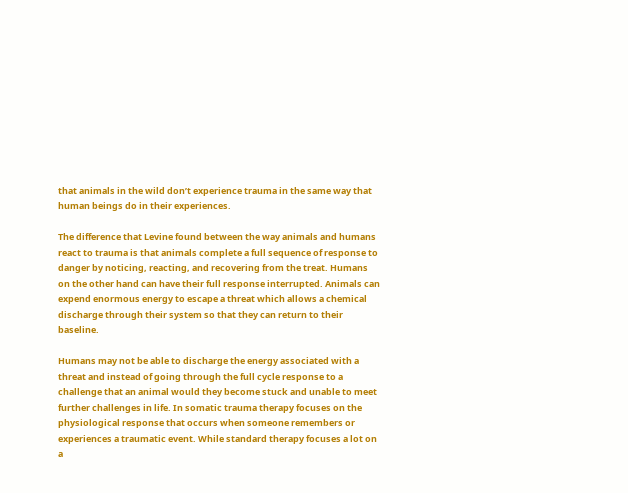that animals in the wild don’t experience trauma in the same way that human beings do in their experiences.

The difference that Levine found between the way animals and humans react to trauma is that animals complete a full sequence of response to danger by noticing, reacting, and recovering from the treat. Humans on the other hand can have their full response interrupted. Animals can expend enormous energy to escape a threat which allows a chemical discharge through their system so that they can return to their baseline.

Humans may not be able to discharge the energy associated with a threat and instead of going through the full cycle response to a challenge that an animal would they become stuck and unable to meet further challenges in life. In somatic trauma therapy focuses on the physiological response that occurs when someone remembers or experiences a traumatic event. While standard therapy focuses a lot on a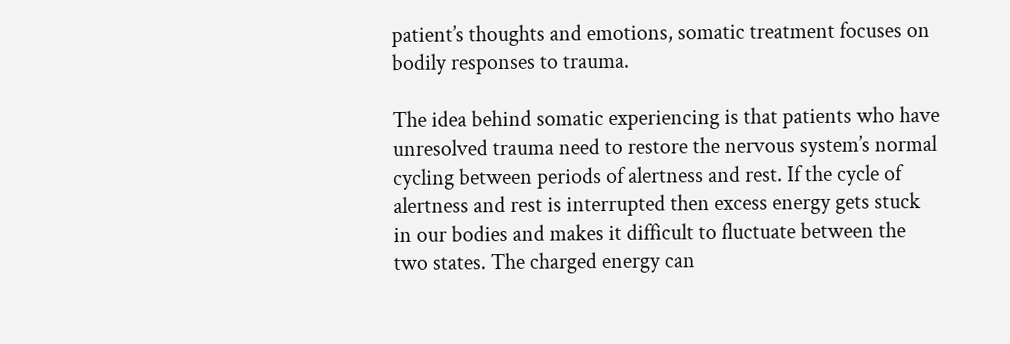patient’s thoughts and emotions, somatic treatment focuses on bodily responses to trauma.

The idea behind somatic experiencing is that patients who have unresolved trauma need to restore the nervous system’s normal cycling between periods of alertness and rest. If the cycle of alertness and rest is interrupted then excess energy gets stuck in our bodies and makes it difficult to fluctuate between the two states. The charged energy can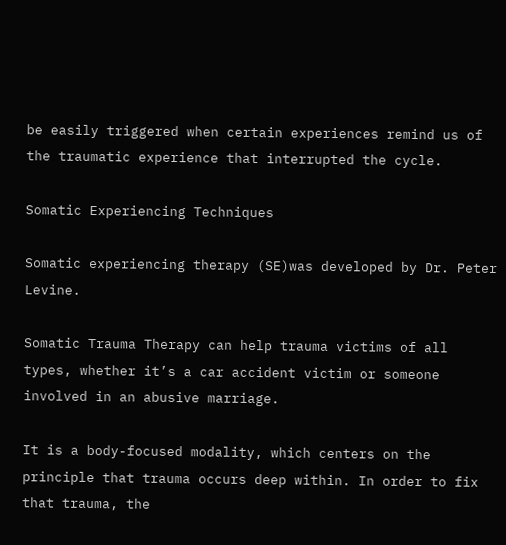be easily triggered when certain experiences remind us of the traumatic experience that interrupted the cycle.

Somatic Experiencing Techniques

Somatic experiencing therapy (SE)was developed by Dr. Peter Levine.

Somatic Trauma Therapy can help trauma victims of all types, whether it’s a car accident victim or someone involved in an abusive marriage.

It is a body-focused modality, which centers on the principle that trauma occurs deep within. In order to fix that trauma, the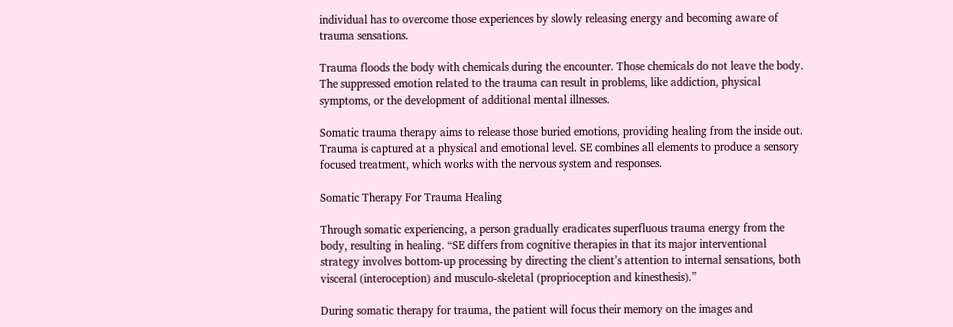individual has to overcome those experiences by slowly releasing energy and becoming aware of trauma sensations.

Trauma floods the body with chemicals during the encounter. Those chemicals do not leave the body. The suppressed emotion related to the trauma can result in problems, like addiction, physical symptoms, or the development of additional mental illnesses.

Somatic trauma therapy aims to release those buried emotions, providing healing from the inside out. Trauma is captured at a physical and emotional level. SE combines all elements to produce a sensory focused treatment, which works with the nervous system and responses.

Somatic Therapy For Trauma Healing

Through somatic experiencing, a person gradually eradicates superfluous trauma energy from the body, resulting in healing. “SE differs from cognitive therapies in that its major interventional strategy involves bottom-up processing by directing the client’s attention to internal sensations, both visceral (interoception) and musculo-skeletal (proprioception and kinesthesis).”

During somatic therapy for trauma, the patient will focus their memory on the images and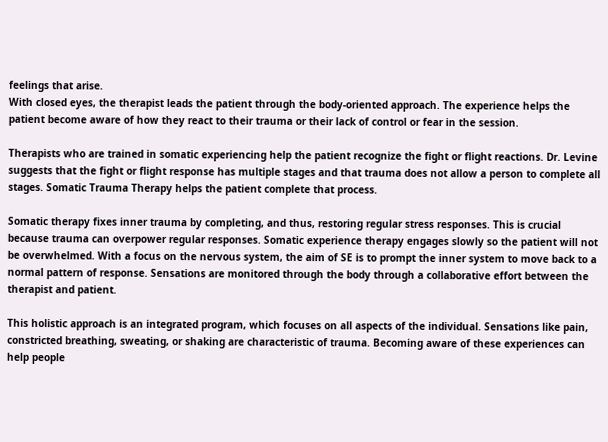feelings that arise.
With closed eyes, the therapist leads the patient through the body-oriented approach. The experience helps the patient become aware of how they react to their trauma or their lack of control or fear in the session.

Therapists who are trained in somatic experiencing help the patient recognize the fight or flight reactions. Dr. Levine suggests that the fight or flight response has multiple stages and that trauma does not allow a person to complete all stages. Somatic Trauma Therapy helps the patient complete that process.

Somatic therapy fixes inner trauma by completing, and thus, restoring regular stress responses. This is crucial because trauma can overpower regular responses. Somatic experience therapy engages slowly so the patient will not be overwhelmed. With a focus on the nervous system, the aim of SE is to prompt the inner system to move back to a normal pattern of response. Sensations are monitored through the body through a collaborative effort between the therapist and patient.

This holistic approach is an integrated program, which focuses on all aspects of the individual. Sensations like pain, constricted breathing, sweating, or shaking are characteristic of trauma. Becoming aware of these experiences can help people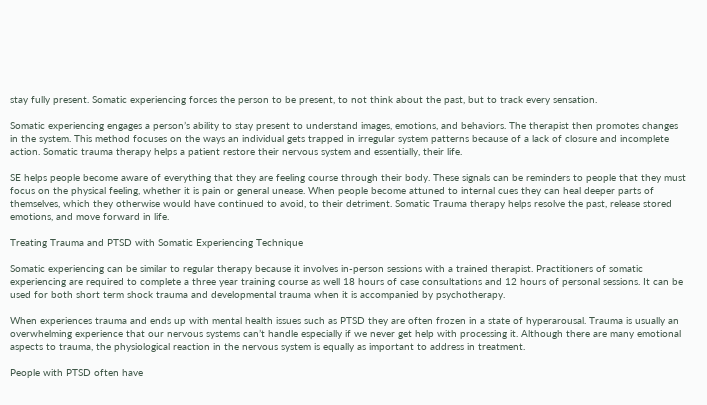stay fully present. Somatic experiencing forces the person to be present, to not think about the past, but to track every sensation.

Somatic experiencing engages a person’s ability to stay present to understand images, emotions, and behaviors. The therapist then promotes changes in the system. This method focuses on the ways an individual gets trapped in irregular system patterns because of a lack of closure and incomplete action. Somatic trauma therapy helps a patient restore their nervous system and essentially, their life.

SE helps people become aware of everything that they are feeling course through their body. These signals can be reminders to people that they must focus on the physical feeling, whether it is pain or general unease. When people become attuned to internal cues they can heal deeper parts of themselves, which they otherwise would have continued to avoid, to their detriment. Somatic Trauma therapy helps resolve the past, release stored emotions, and move forward in life.

Treating Trauma and PTSD with Somatic Experiencing Technique

Somatic experiencing can be similar to regular therapy because it involves in-person sessions with a trained therapist. Practitioners of somatic experiencing are required to complete a three year training course as well 18 hours of case consultations and 12 hours of personal sessions. It can be used for both short term shock trauma and developmental trauma when it is accompanied by psychotherapy.

When experiences trauma and ends up with mental health issues such as PTSD they are often frozen in a state of hyperarousal. Trauma is usually an overwhelming experience that our nervous systems can’t handle especially if we never get help with processing it. Although there are many emotional aspects to trauma, the physiological reaction in the nervous system is equally as important to address in treatment.

People with PTSD often have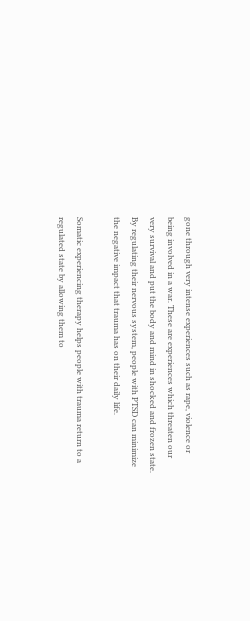gone through very intense experiences such as rape, violence or being involved in a war. These are experiences which threaten our very survival and put the body and mind in shocked and frozen state. By regulating their nervous system, people with PTSD can minimize the negative impact that trauma has on their daily life.

Somatic experiencing therapy helps people with trauma return to a regulated state by allowing them to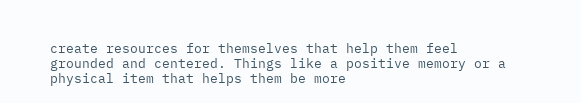create resources for themselves that help them feel grounded and centered. Things like a positive memory or a physical item that helps them be more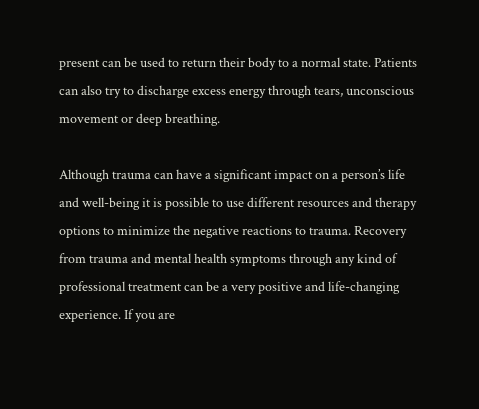present can be used to return their body to a normal state. Patients can also try to discharge excess energy through tears, unconscious movement or deep breathing.

Although trauma can have a significant impact on a person’s life and well-being it is possible to use different resources and therapy options to minimize the negative reactions to trauma. Recovery from trauma and mental health symptoms through any kind of professional treatment can be a very positive and life-changing experience. If you are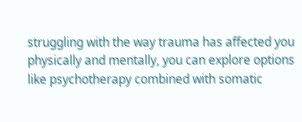struggling with the way trauma has affected you physically and mentally, you can explore options like psychotherapy combined with somatic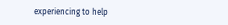experiencing to help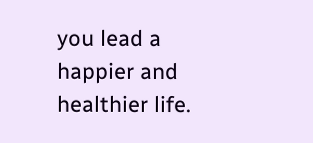you lead a happier and healthier life.